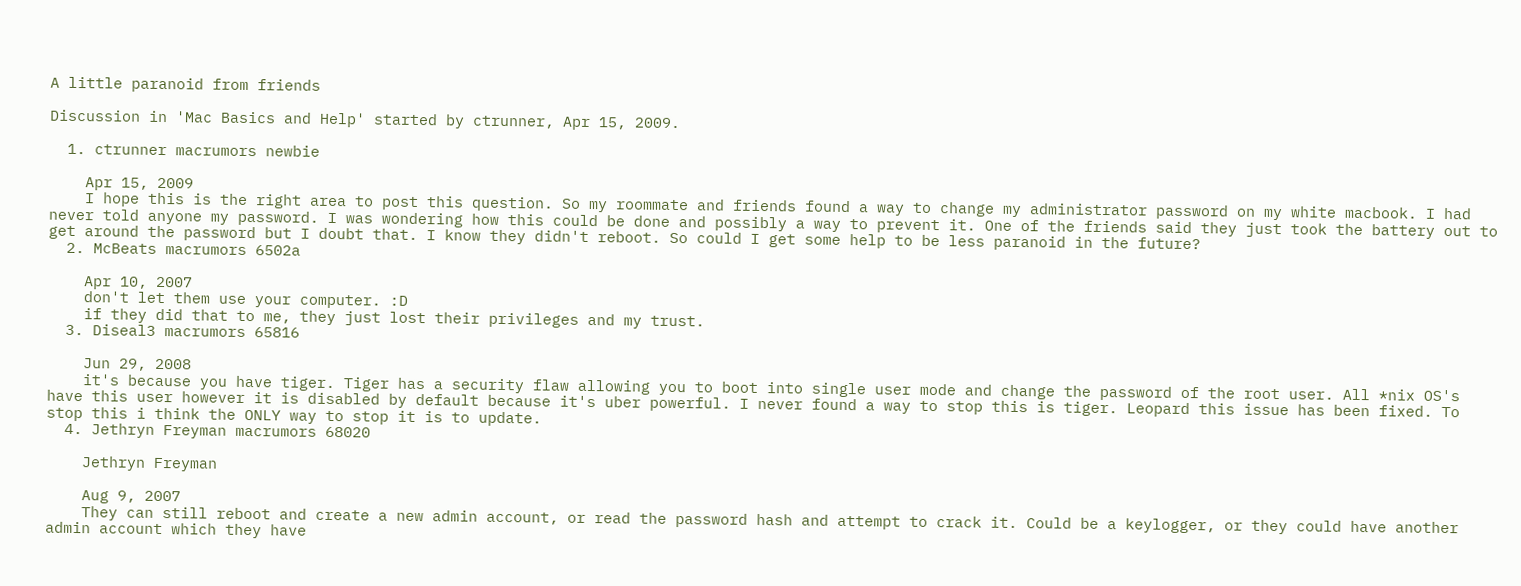A little paranoid from friends

Discussion in 'Mac Basics and Help' started by ctrunner, Apr 15, 2009.

  1. ctrunner macrumors newbie

    Apr 15, 2009
    I hope this is the right area to post this question. So my roommate and friends found a way to change my administrator password on my white macbook. I had never told anyone my password. I was wondering how this could be done and possibly a way to prevent it. One of the friends said they just took the battery out to get around the password but I doubt that. I know they didn't reboot. So could I get some help to be less paranoid in the future?
  2. McBeats macrumors 6502a

    Apr 10, 2007
    don't let them use your computer. :D
    if they did that to me, they just lost their privileges and my trust.
  3. Diseal3 macrumors 65816

    Jun 29, 2008
    it's because you have tiger. Tiger has a security flaw allowing you to boot into single user mode and change the password of the root user. All *nix OS's have this user however it is disabled by default because it's uber powerful. I never found a way to stop this is tiger. Leopard this issue has been fixed. To stop this i think the ONLY way to stop it is to update.
  4. Jethryn Freyman macrumors 68020

    Jethryn Freyman

    Aug 9, 2007
    They can still reboot and create a new admin account, or read the password hash and attempt to crack it. Could be a keylogger, or they could have another admin account which they have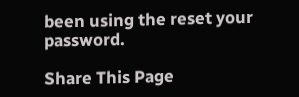been using the reset your password.

Share This Page